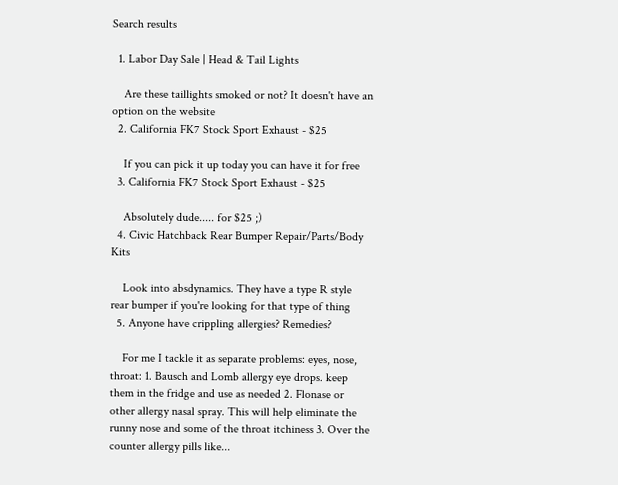Search results

  1. Labor Day Sale | Head & Tail Lights

    Are these taillights smoked or not? It doesn't have an option on the website
  2. California FK7 Stock Sport Exhaust - $25

    If you can pick it up today you can have it for free
  3. California FK7 Stock Sport Exhaust - $25

    Absolutely dude..... for $25 ;)
  4. Civic Hatchback Rear Bumper Repair/Parts/Body Kits

    Look into absdynamics. They have a type R style rear bumper if you're looking for that type of thing
  5. Anyone have crippling allergies? Remedies?

    For me I tackle it as separate problems: eyes, nose, throat: 1. Bausch and Lomb allergy eye drops. keep them in the fridge and use as needed 2. Flonase or other allergy nasal spray. This will help eliminate the runny nose and some of the throat itchiness 3. Over the counter allergy pills like...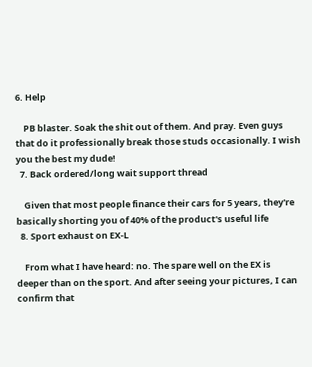6. Help

    PB blaster. Soak the shit out of them. And pray. Even guys that do it professionally break those studs occasionally. I wish you the best my dude!
  7. Back ordered/long wait support thread

    Given that most people finance their cars for 5 years, they're basically shorting you of 40% of the product's useful life
  8. Sport exhaust on EX-L

    From what I have heard: no. The spare well on the EX is deeper than on the sport. And after seeing your pictures, I can confirm that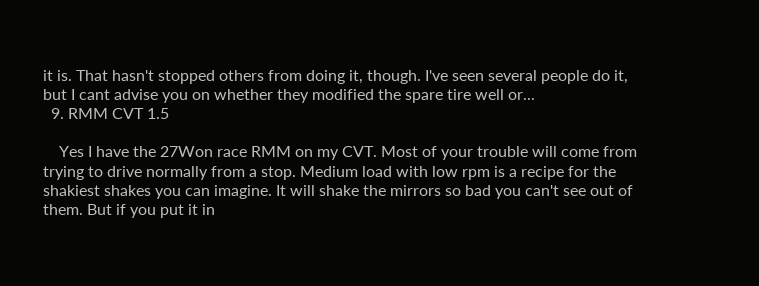it is. That hasn't stopped others from doing it, though. I've seen several people do it, but I cant advise you on whether they modified the spare tire well or...
  9. RMM CVT 1.5

    Yes I have the 27Won race RMM on my CVT. Most of your trouble will come from trying to drive normally from a stop. Medium load with low rpm is a recipe for the shakiest shakes you can imagine. It will shake the mirrors so bad you can't see out of them. But if you put it in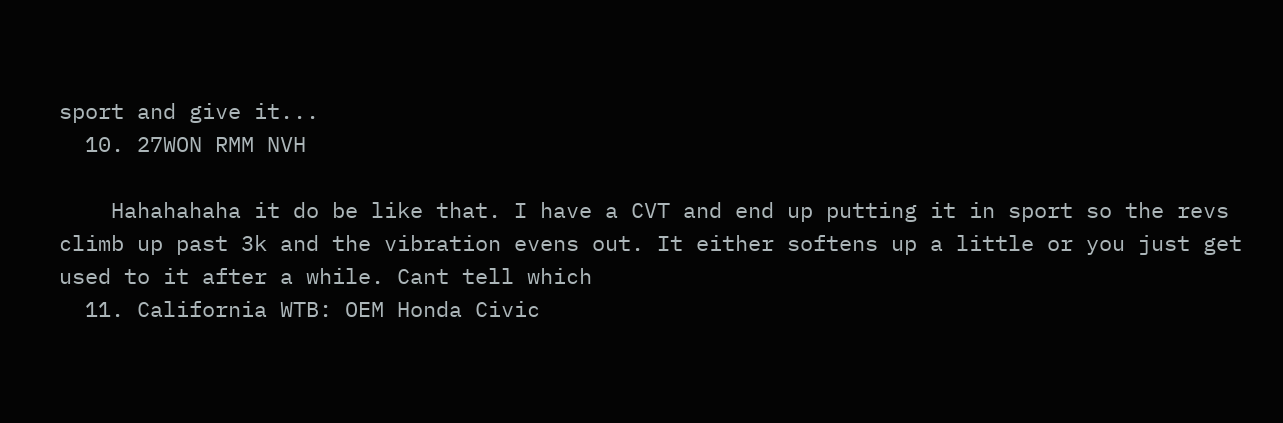sport and give it...
  10. 27WON RMM NVH

    Hahahahaha it do be like that. I have a CVT and end up putting it in sport so the revs climb up past 3k and the vibration evens out. It either softens up a little or you just get used to it after a while. Cant tell which
  11. California WTB: OEM Honda Civic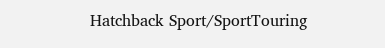Hatchback Sport/SportTouring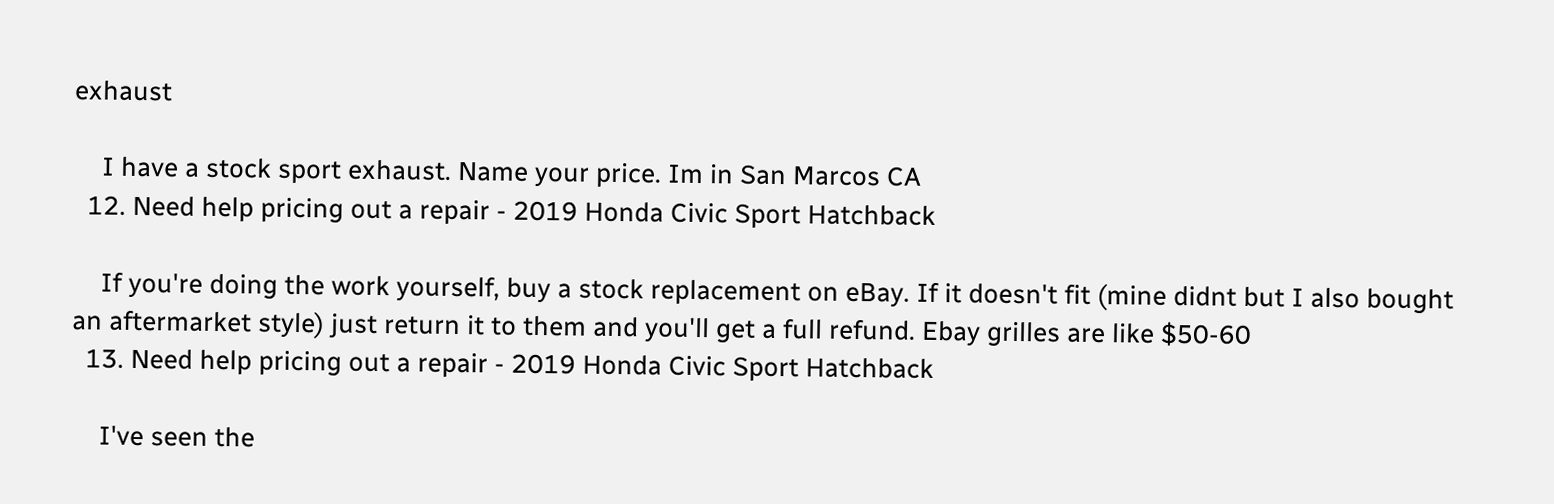exhaust

    I have a stock sport exhaust. Name your price. Im in San Marcos CA
  12. Need help pricing out a repair - 2019 Honda Civic Sport Hatchback

    If you're doing the work yourself, buy a stock replacement on eBay. If it doesn't fit (mine didnt but I also bought an aftermarket style) just return it to them and you'll get a full refund. Ebay grilles are like $50-60
  13. Need help pricing out a repair - 2019 Honda Civic Sport Hatchback

    I've seen the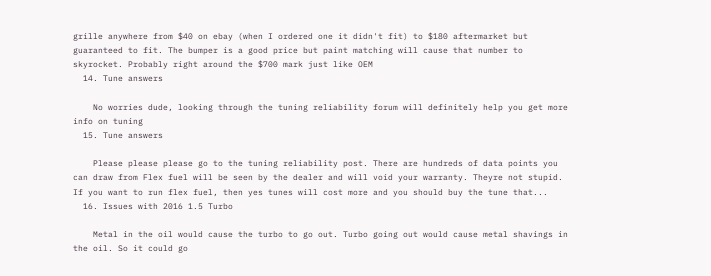grille anywhere from $40 on ebay (when I ordered one it didn't fit) to $180 aftermarket but guaranteed to fit. The bumper is a good price but paint matching will cause that number to skyrocket. Probably right around the $700 mark just like OEM
  14. Tune answers

    No worries dude, looking through the tuning reliability forum will definitely help you get more info on tuning
  15. Tune answers

    Please please please go to the tuning reliability post. There are hundreds of data points you can draw from Flex fuel will be seen by the dealer and will void your warranty. Theyre not stupid. If you want to run flex fuel, then yes tunes will cost more and you should buy the tune that...
  16. Issues with 2016 1.5 Turbo

    Metal in the oil would cause the turbo to go out. Turbo going out would cause metal shavings in the oil. So it could go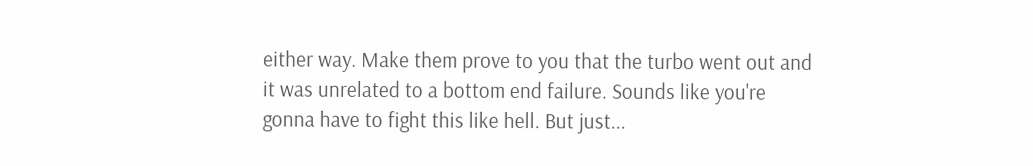either way. Make them prove to you that the turbo went out and it was unrelated to a bottom end failure. Sounds like you're gonna have to fight this like hell. But just...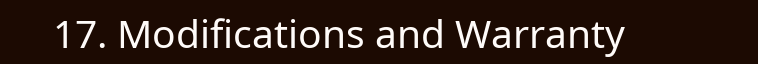17. Modifications and Warranty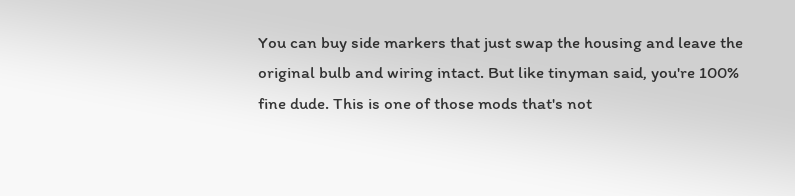You can buy side markers that just swap the housing and leave the original bulb and wiring intact. But like tinyman said, you're 100% fine dude. This is one of those mods that's not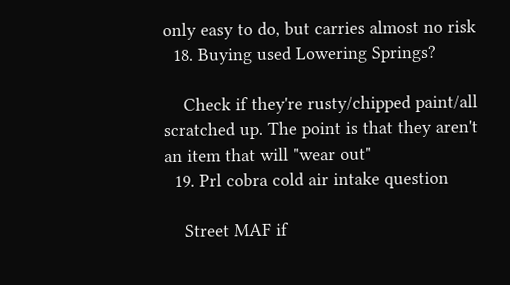only easy to do, but carries almost no risk
  18. Buying used Lowering Springs?

    Check if they're rusty/chipped paint/all scratched up. The point is that they aren't an item that will "wear out"
  19. Prl cobra cold air intake question

    Street MAF if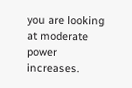you are looking at moderate power increases.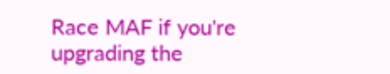Race MAF if you're upgrading the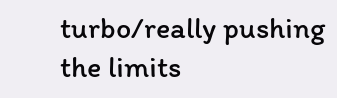turbo/really pushing the limits